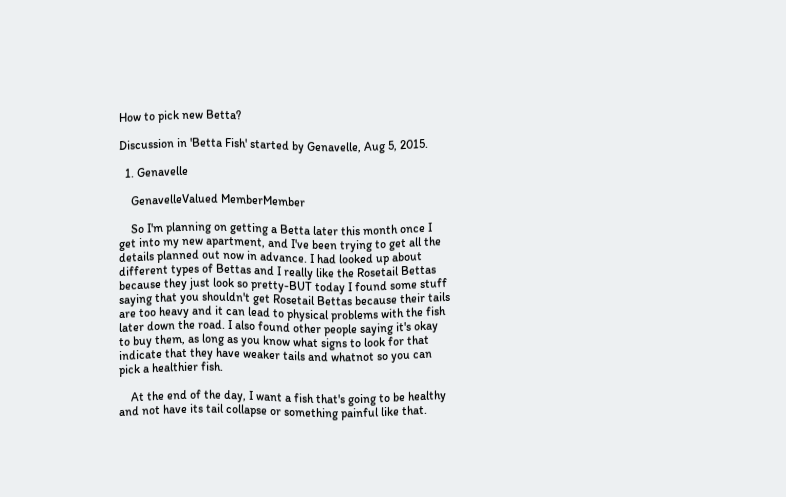How to pick new Betta?

Discussion in 'Betta Fish' started by Genavelle, Aug 5, 2015.

  1. Genavelle

    GenavelleValued MemberMember

    So I'm planning on getting a Betta later this month once I get into my new apartment, and I've been trying to get all the details planned out now in advance. I had looked up about different types of Bettas and I really like the Rosetail Bettas because they just look so pretty-BUT today I found some stuff saying that you shouldn't get Rosetail Bettas because their tails are too heavy and it can lead to physical problems with the fish later down the road. I also found other people saying it's okay to buy them, as long as you know what signs to look for that indicate that they have weaker tails and whatnot so you can pick a healthier fish.

    At the end of the day, I want a fish that's going to be healthy and not have its tail collapse or something painful like that.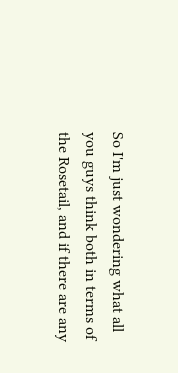So I'm just wondering what all you guys think both in terms of the Rosetail, and if there are any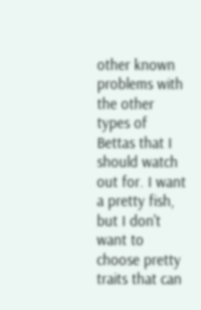other known problems with the other types of Bettas that I should watch out for. I want a pretty fish, but I don't want to choose pretty traits that can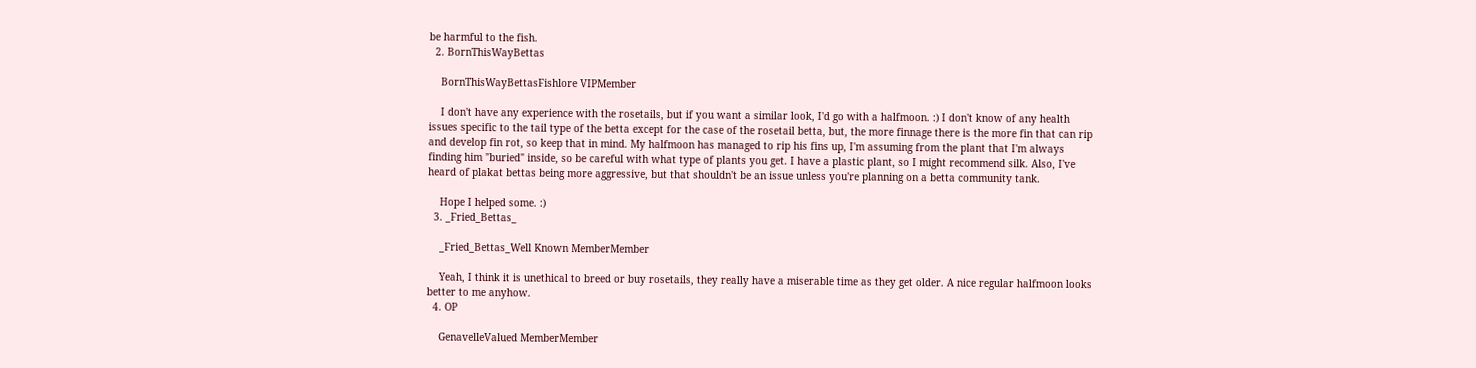be harmful to the fish.
  2. BornThisWayBettas

    BornThisWayBettasFishlore VIPMember

    I don't have any experience with the rosetails, but if you want a similar look, I'd go with a halfmoon. :) I don't know of any health issues specific to the tail type of the betta except for the case of the rosetail betta, but, the more finnage there is the more fin that can rip and develop fin rot, so keep that in mind. My halfmoon has managed to rip his fins up, I'm assuming from the plant that I'm always finding him "buried" inside, so be careful with what type of plants you get. I have a plastic plant, so I might recommend silk. Also, I've heard of plakat bettas being more aggressive, but that shouldn't be an issue unless you're planning on a betta community tank.

    Hope I helped some. :)
  3. _Fried_Bettas_

    _Fried_Bettas_Well Known MemberMember

    Yeah, I think it is unethical to breed or buy rosetails, they really have a miserable time as they get older. A nice regular halfmoon looks better to me anyhow.
  4. OP

    GenavelleValued MemberMember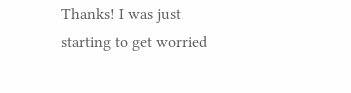Thanks! I was just starting to get worried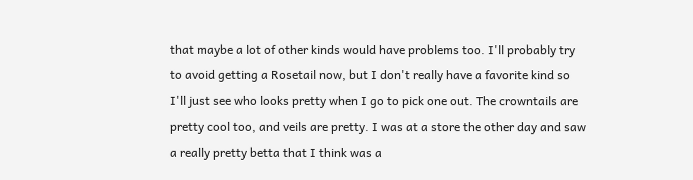that maybe a lot of other kinds would have problems too. I'll probably try to avoid getting a Rosetail now, but I don't really have a favorite kind so I'll just see who looks pretty when I go to pick one out. The crowntails are pretty cool too, and veils are pretty. I was at a store the other day and saw a really pretty betta that I think was a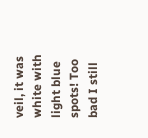veil, it was white with light blue spots! Too bad I still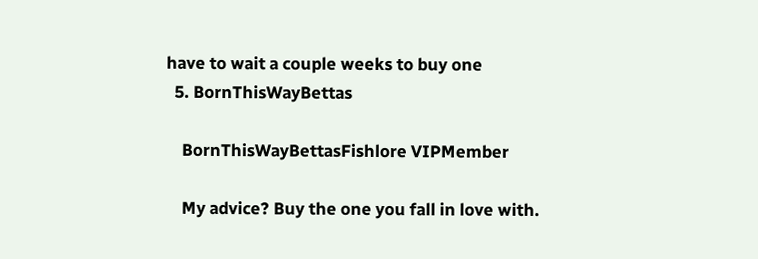have to wait a couple weeks to buy one
  5. BornThisWayBettas

    BornThisWayBettasFishlore VIPMember

    My advice? Buy the one you fall in love with.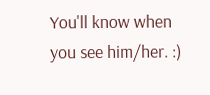You'll know when you see him/her. :)